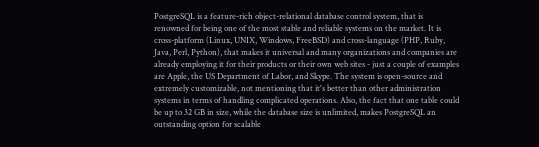PostgreSQL is a feature-rich object-relational database control system, that is renowned for being one of the most stable and reliable systems on the market. It is cross-platform (Linux, UNIX, Windows, FreeBSD) and cross-language (PHP, Ruby, Java, Perl, Python), that makes it universal and many organizations and companies are already employing it for their products or their own web sites - just a couple of examples are Apple, the US Department of Labor, and Skype. The system is open-source and extremely customizable, not mentioning that it's better than other administration systems in terms of handling complicated operations. Also, the fact that one table could be up to 32 GB in size, while the database size is unlimited, makes PostgreSQL an outstanding option for scalable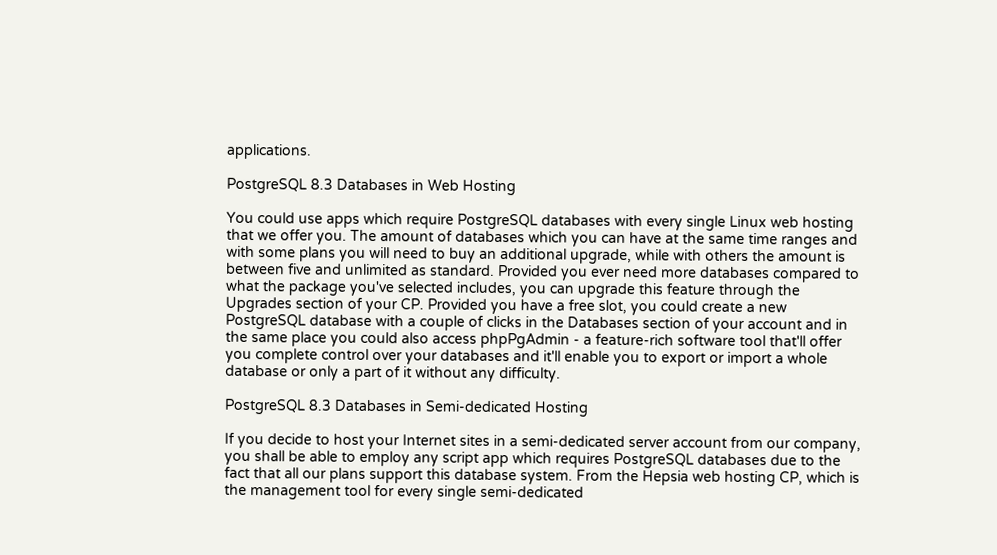applications.

PostgreSQL 8.3 Databases in Web Hosting

You could use apps which require PostgreSQL databases with every single Linux web hosting that we offer you. The amount of databases which you can have at the same time ranges and with some plans you will need to buy an additional upgrade, while with others the amount is between five and unlimited as standard. Provided you ever need more databases compared to what the package you've selected includes, you can upgrade this feature through the Upgrades section of your CP. Provided you have a free slot, you could create a new PostgreSQL database with a couple of clicks in the Databases section of your account and in the same place you could also access phpPgAdmin - a feature-rich software tool that'll offer you complete control over your databases and it'll enable you to export or import a whole database or only a part of it without any difficulty.

PostgreSQL 8.3 Databases in Semi-dedicated Hosting

If you decide to host your Internet sites in a semi-dedicated server account from our company, you shall be able to employ any script app which requires PostgreSQL databases due to the fact that all our plans support this database system. From the Hepsia web hosting CP, which is the management tool for every single semi-dedicated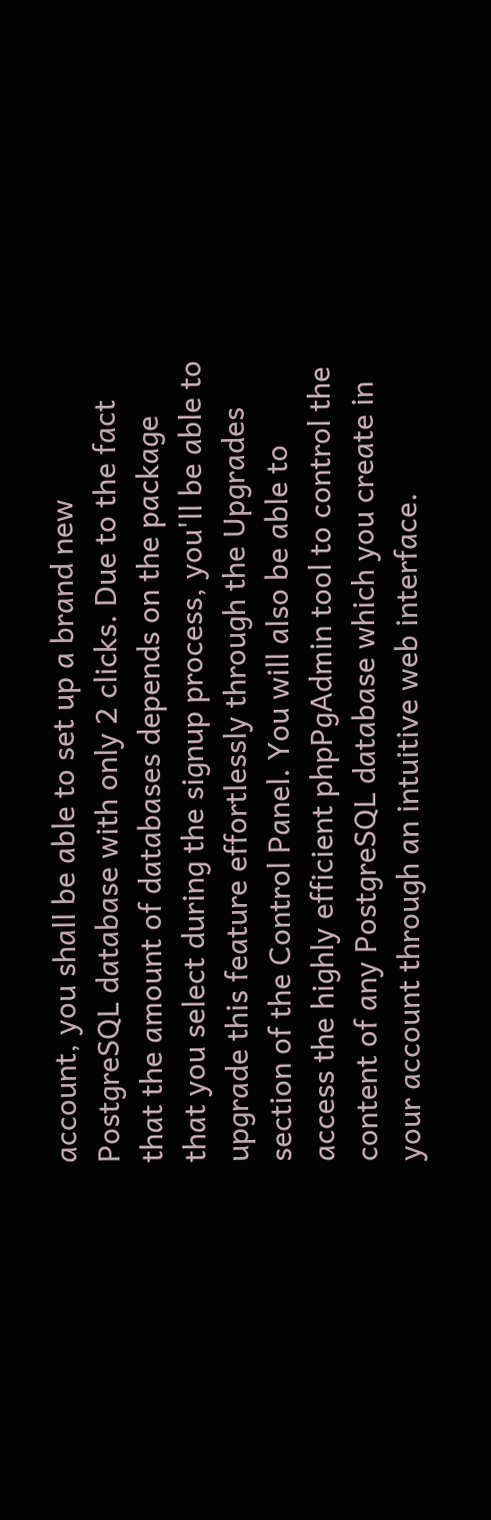account, you shall be able to set up a brand new PostgreSQL database with only 2 clicks. Due to the fact that the amount of databases depends on the package that you select during the signup process, you'll be able to upgrade this feature effortlessly through the Upgrades section of the Control Panel. You will also be able to access the highly efficient phpPgAdmin tool to control the content of any PostgreSQL database which you create in your account through an intuitive web interface.